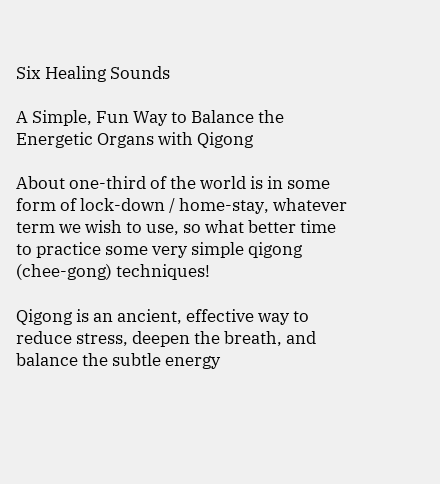Six Healing Sounds

A Simple, Fun Way to Balance the Energetic Organs with Qigong

About one-third of the world is in some form of lock-down / home-stay, whatever term we wish to use, so what better time to practice some very simple qigong (chee-gong) techniques!

Qigong is an ancient, effective way to reduce stress, deepen the breath, and balance the subtle energy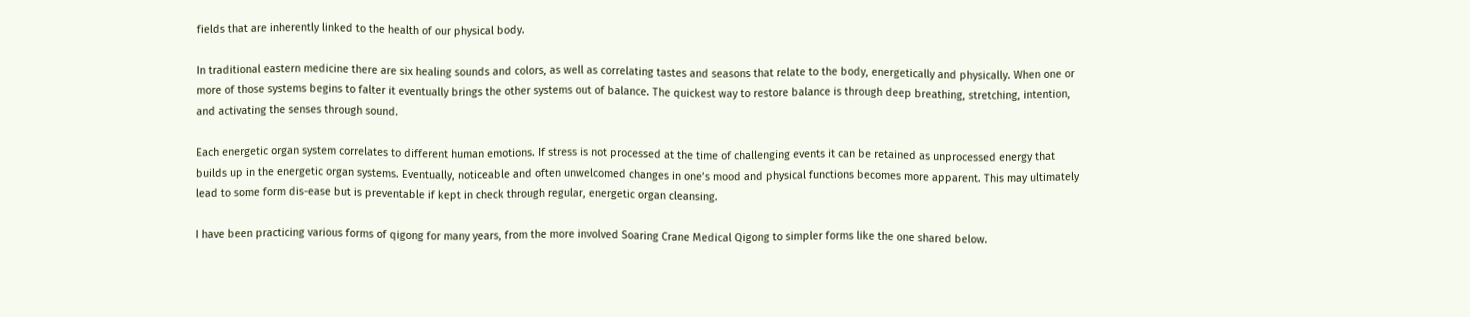fields that are inherently linked to the health of our physical body.

In traditional eastern medicine there are six healing sounds and colors, as well as correlating tastes and seasons that relate to the body, energetically and physically. When one or more of those systems begins to falter it eventually brings the other systems out of balance. The quickest way to restore balance is through deep breathing, stretching, intention, and activating the senses through sound.

Each energetic organ system correlates to different human emotions. If stress is not processed at the time of challenging events it can be retained as unprocessed energy that builds up in the energetic organ systems. Eventually, noticeable and often unwelcomed changes in one’s mood and physical functions becomes more apparent. This may ultimately lead to some form dis-ease but is preventable if kept in check through regular, energetic organ cleansing.

I have been practicing various forms of qigong for many years, from the more involved Soaring Crane Medical Qigong to simpler forms like the one shared below.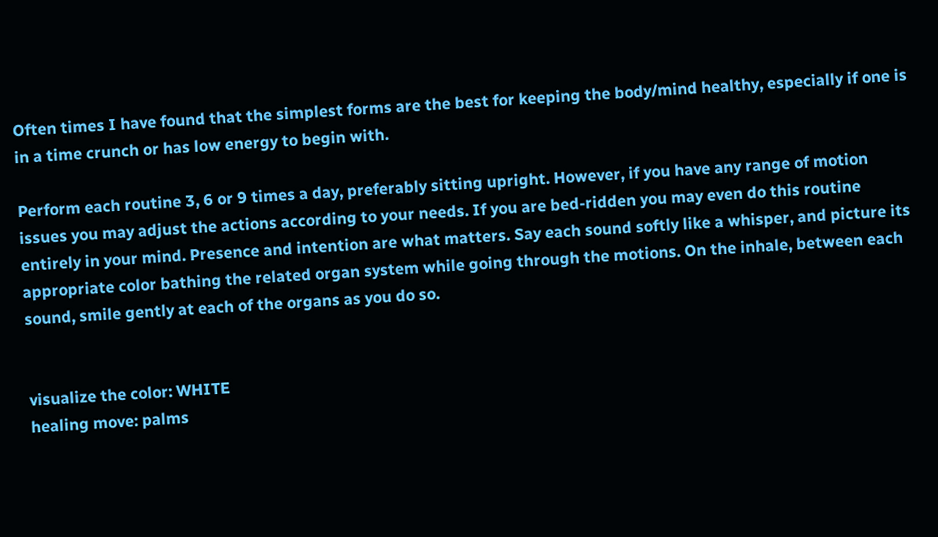Often times I have found that the simplest forms are the best for keeping the body/mind healthy, especially if one is in a time crunch or has low energy to begin with.

Perform each routine 3, 6 or 9 times a day, preferably sitting upright. However, if you have any range of motion issues you may adjust the actions according to your needs. If you are bed-ridden you may even do this routine entirely in your mind. Presence and intention are what matters. Say each sound softly like a whisper, and picture its appropriate color bathing the related organ system while going through the motions. On the inhale, between each sound, smile gently at each of the organs as you do so.


visualize the color: WHITE
healing move: palms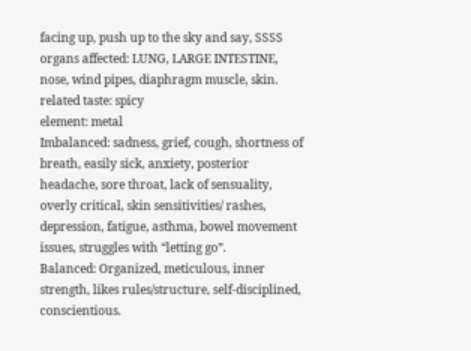facing up, push up to the sky and say, SSSS
organs affected: LUNG, LARGE INTESTINE, nose, wind pipes, diaphragm muscle, skin.
related taste: spicy
element: metal
Imbalanced: sadness, grief, cough, shortness of breath, easily sick, anxiety, posterior headache, sore throat, lack of sensuality, overly critical, skin sensitivities/ rashes, depression, fatigue, asthma, bowel movement issues, struggles with “letting go”.
Balanced: Organized, meticulous, inner strength, likes rules/structure, self-disciplined, conscientious.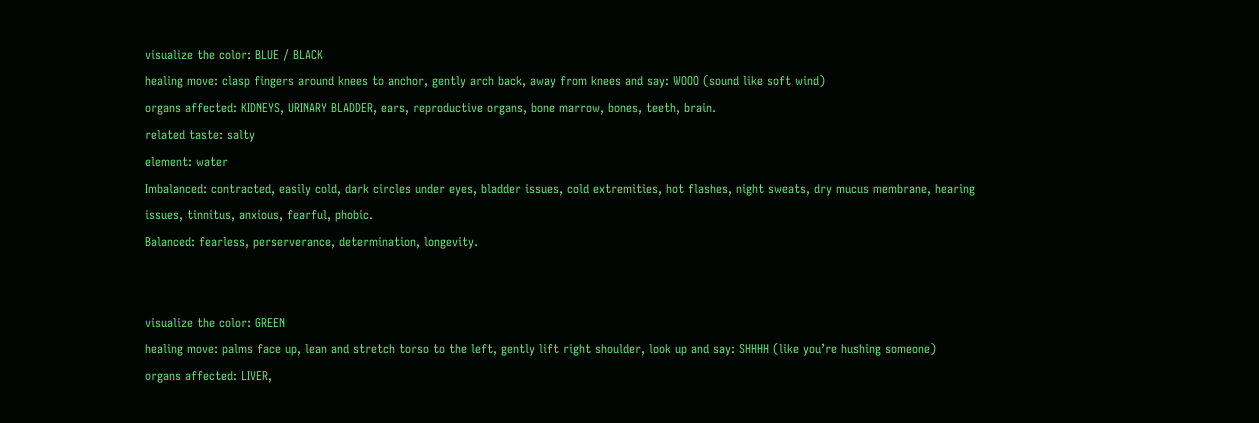visualize the color: BLUE / BLACK
healing move: clasp fingers around knees to anchor, gently arch back, away from knees and say: WOOO (sound like soft wind)
organs affected: KIDNEYS, URINARY BLADDER, ears, reproductive organs, bone marrow, bones, teeth, brain.
related taste: salty
element: water
Imbalanced: contracted, easily cold, dark circles under eyes, bladder issues, cold extremities, hot flashes, night sweats, dry mucus membrane, hearing issues, tinnitus, anxious, fearful, phobic.
Balanced: fearless, perserverance, determination, longevity.


visualize the color: GREEN
healing move: palms face up, lean and stretch torso to the left, gently lift right shoulder, look up and say: SHHHH (like you’re hushing someone)
organs affected: LIVER,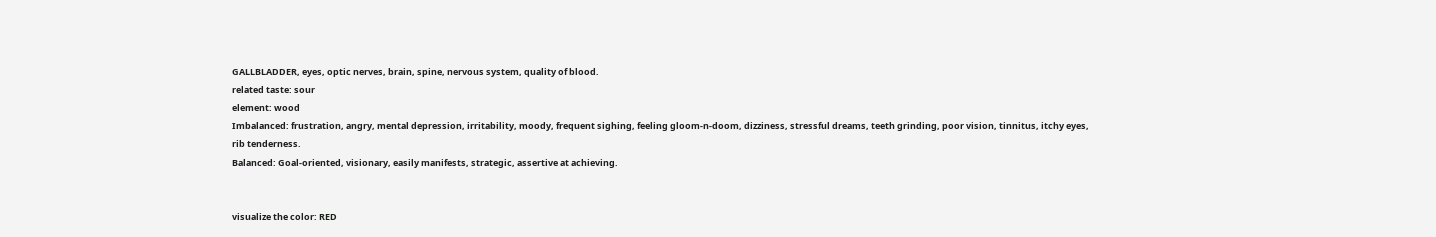GALLBLADDER, eyes, optic nerves, brain, spine, nervous system, quality of blood.
related taste: sour
element: wood
Imbalanced: frustration, angry, mental depression, irritability, moody, frequent sighing, feeling gloom-n-doom, dizziness, stressful dreams, teeth grinding, poor vision, tinnitus, itchy eyes, rib tenderness.
Balanced: Goal-oriented, visionary, easily manifests, strategic, assertive at achieving.


visualize the color: RED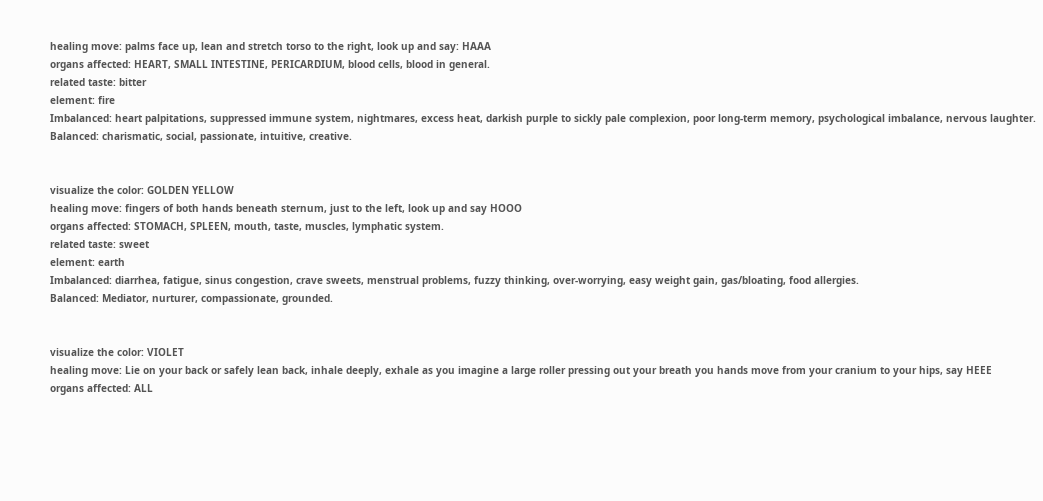healing move: palms face up, lean and stretch torso to the right, look up and say: HAAA
organs affected: HEART, SMALL INTESTINE, PERICARDIUM, blood cells, blood in general.
related taste: bitter
element: fire
Imbalanced: heart palpitations, suppressed immune system, nightmares, excess heat, darkish purple to sickly pale complexion, poor long-term memory, psychological imbalance, nervous laughter.
Balanced: charismatic, social, passionate, intuitive, creative.


visualize the color: GOLDEN YELLOW
healing move: fingers of both hands beneath sternum, just to the left, look up and say HOOO
organs affected: STOMACH, SPLEEN, mouth, taste, muscles, lymphatic system.
related taste: sweet
element: earth
Imbalanced: diarrhea, fatigue, sinus congestion, crave sweets, menstrual problems, fuzzy thinking, over-worrying, easy weight gain, gas/bloating, food allergies.
Balanced: Mediator, nurturer, compassionate, grounded.


visualize the color: VIOLET
healing move: Lie on your back or safely lean back, inhale deeply, exhale as you imagine a large roller pressing out your breath you hands move from your cranium to your hips, say HEEE
organs affected: ALL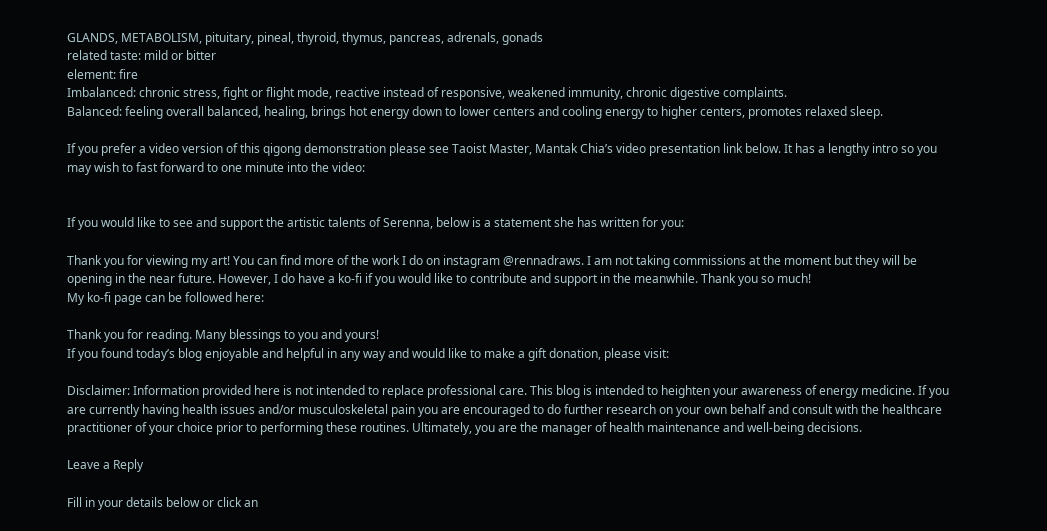GLANDS, METABOLISM, pituitary, pineal, thyroid, thymus, pancreas, adrenals, gonads
related taste: mild or bitter
element: fire
Imbalanced: chronic stress, fight or flight mode, reactive instead of responsive, weakened immunity, chronic digestive complaints.
Balanced: feeling overall balanced, healing, brings hot energy down to lower centers and cooling energy to higher centers, promotes relaxed sleep.

If you prefer a video version of this qigong demonstration please see Taoist Master, Mantak Chia’s video presentation link below. It has a lengthy intro so you may wish to fast forward to one minute into the video:


If you would like to see and support the artistic talents of Serenna, below is a statement she has written for you:

Thank you for viewing my art! You can find more of the work I do on instagram @rennadraws. I am not taking commissions at the moment but they will be opening in the near future. However, I do have a ko-fi if you would like to contribute and support in the meanwhile. Thank you so much!
My ko-fi page can be followed here:

Thank you for reading. Many blessings to you and yours!
If you found today’s blog enjoyable and helpful in any way and would like to make a gift donation, please visit:

Disclaimer: Information provided here is not intended to replace professional care. This blog is intended to heighten your awareness of energy medicine. If you are currently having health issues and/or musculoskeletal pain you are encouraged to do further research on your own behalf and consult with the healthcare practitioner of your choice prior to performing these routines. Ultimately, you are the manager of health maintenance and well-being decisions.

Leave a Reply

Fill in your details below or click an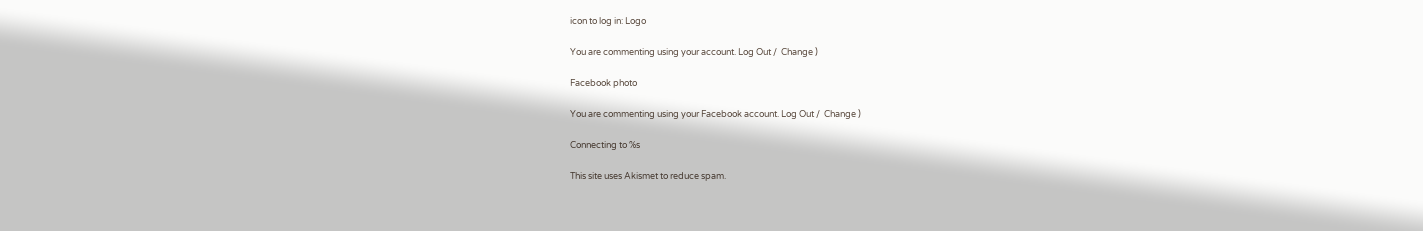icon to log in: Logo

You are commenting using your account. Log Out /  Change )

Facebook photo

You are commenting using your Facebook account. Log Out /  Change )

Connecting to %s

This site uses Akismet to reduce spam.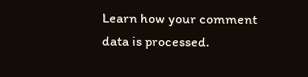Learn how your comment data is processed.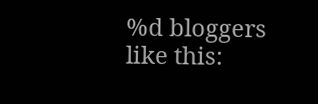%d bloggers like this: